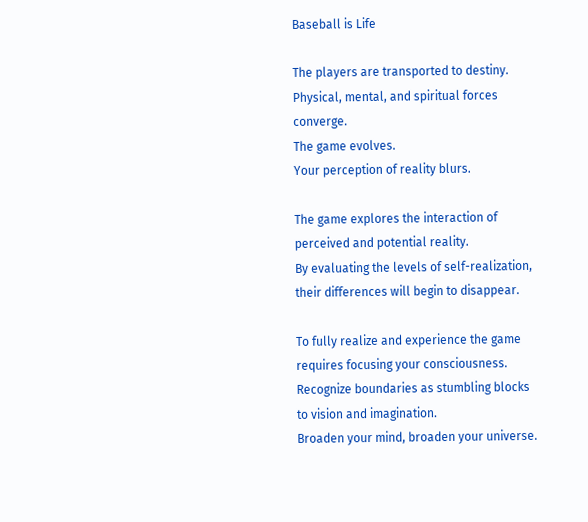Baseball is Life

The players are transported to destiny.
Physical, mental, and spiritual forces converge.
The game evolves.
Your perception of reality blurs.

The game explores the interaction of
perceived and potential reality.
By evaluating the levels of self-realization,
their differences will begin to disappear.

To fully realize and experience the game
requires focusing your consciousness.
Recognize boundaries as stumbling blocks
to vision and imagination.
Broaden your mind, broaden your universe.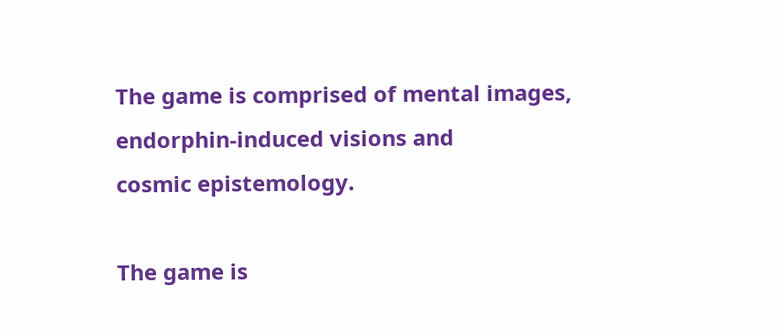The game is comprised of mental images,
endorphin-induced visions and
cosmic epistemology.

The game is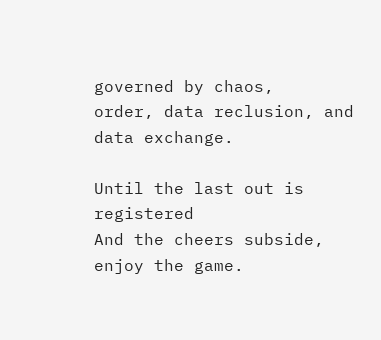governed by chaos,
order, data reclusion, and data exchange.

Until the last out is registered
And the cheers subside,
enjoy the game.